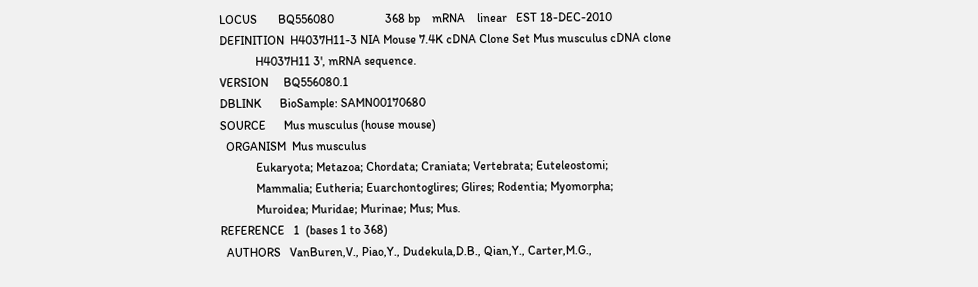LOCUS       BQ556080                 368 bp    mRNA    linear   EST 18-DEC-2010
DEFINITION  H4037H11-3 NIA Mouse 7.4K cDNA Clone Set Mus musculus cDNA clone
            H4037H11 3', mRNA sequence.
VERSION     BQ556080.1
DBLINK      BioSample: SAMN00170680
SOURCE      Mus musculus (house mouse)
  ORGANISM  Mus musculus
            Eukaryota; Metazoa; Chordata; Craniata; Vertebrata; Euteleostomi;
            Mammalia; Eutheria; Euarchontoglires; Glires; Rodentia; Myomorpha;
            Muroidea; Muridae; Murinae; Mus; Mus.
REFERENCE   1  (bases 1 to 368)
  AUTHORS   VanBuren,V., Piao,Y., Dudekula,D.B., Qian,Y., Carter,M.G.,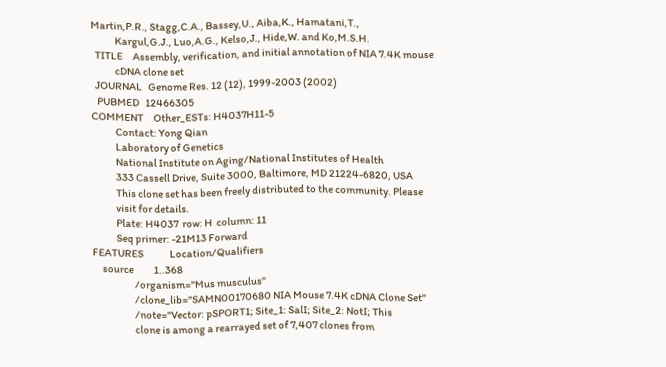Martin,P.R., Stagg,C.A., Bassey,U., Aiba,K., Hamatani,T.,
            Kargul,G.J., Luo,A.G., Kelso,J., Hide,W. and Ko,M.S.H.
  TITLE     Assembly, verification, and initial annotation of NIA 7.4K mouse
            cDNA clone set
  JOURNAL   Genome Res. 12 (12), 1999-2003 (2002)
   PUBMED   12466305
COMMENT     Other_ESTs: H4037H11-5
            Contact: Yong Qian
            Laboratory of Genetics
            National Institute on Aging/National Institutes of Health
            333 Cassell Drive, Suite 3000, Baltimore, MD 21224-6820, USA
            This clone set has been freely distributed to the community. Please
            visit for details.
            Plate: H4037  row: H  column: 11
            Seq primer: -21M13 Forward
FEATURES             Location/Qualifiers
     source          1..368
                     /organism="Mus musculus"
                     /clone_lib="SAMN00170680 NIA Mouse 7.4K cDNA Clone Set"
                     /note="Vector: pSPORT1; Site_1: SalI; Site_2: NotI; This
                     clone is among a rearrayed set of 7,407 clones from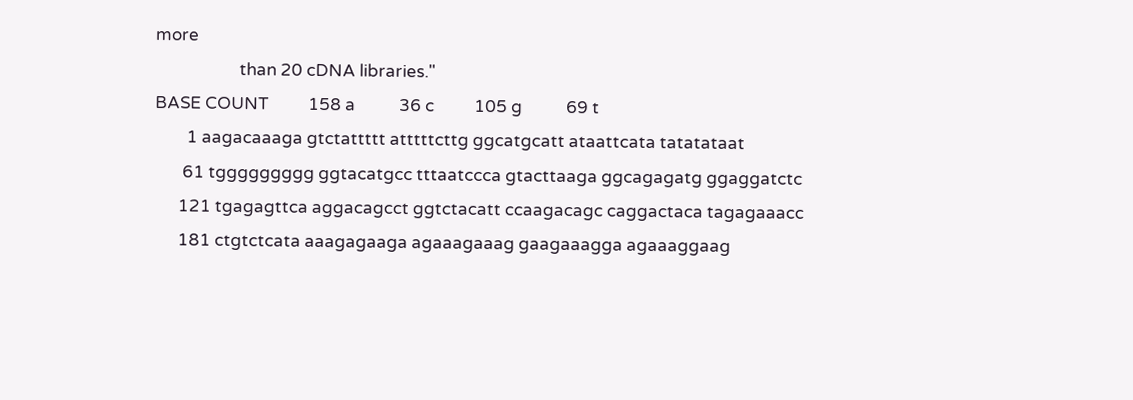more
                     than 20 cDNA libraries."
BASE COUNT          158 a           36 c          105 g           69 t
        1 aagacaaaga gtctattttt atttttcttg ggcatgcatt ataattcata tatatataat
       61 tggggggggg ggtacatgcc tttaatccca gtacttaaga ggcagagatg ggaggatctc
      121 tgagagttca aggacagcct ggtctacatt ccaagacagc caggactaca tagagaaacc
      181 ctgtctcata aaagagaaga agaaagaaag gaagaaagga agaaaggaag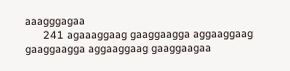aaagggagaa
      241 agaaaggaag gaaggaagga aggaaggaag gaaggaagga aggaaggaag gaaggaagaa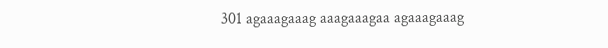301 agaaagaaag aaagaaagaa agaaagaaag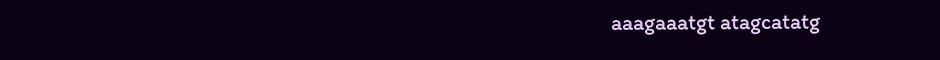aaagaaatgt atagcatatg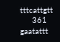tttcattgtt
      361 gaatattt